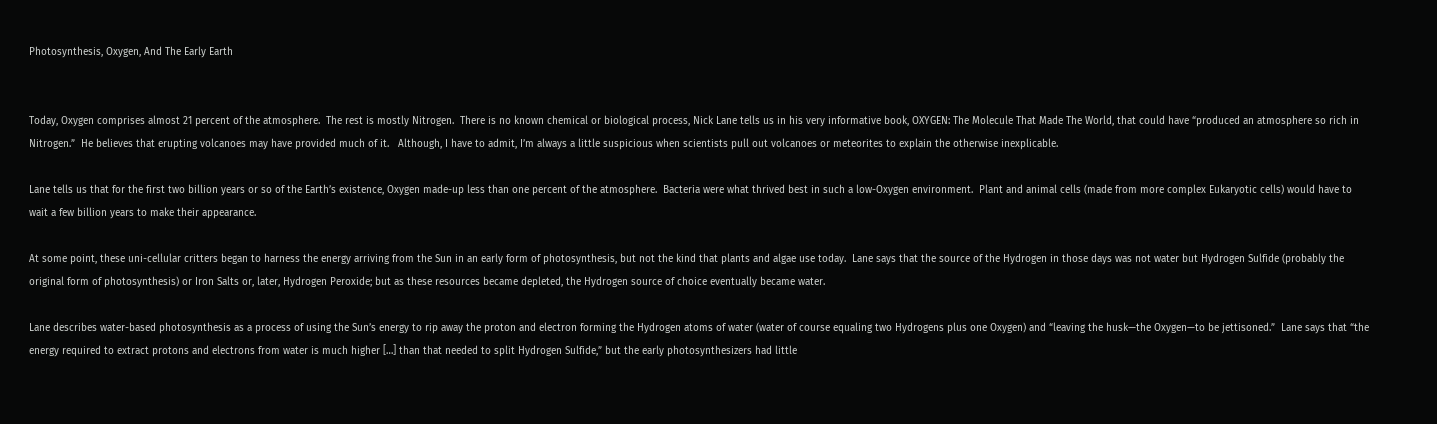Photosynthesis, Oxygen, And The Early Earth


Today, Oxygen comprises almost 21 percent of the atmosphere.  The rest is mostly Nitrogen.  There is no known chemical or biological process, Nick Lane tells us in his very informative book, OXYGEN: The Molecule That Made The World, that could have “produced an atmosphere so rich in Nitrogen.”  He believes that erupting volcanoes may have provided much of it.   Although, I have to admit, I’m always a little suspicious when scientists pull out volcanoes or meteorites to explain the otherwise inexplicable.

Lane tells us that for the first two billion years or so of the Earth’s existence, Oxygen made-up less than one percent of the atmosphere.  Bacteria were what thrived best in such a low-Oxygen environment.  Plant and animal cells (made from more complex Eukaryotic cells) would have to wait a few billion years to make their appearance.

At some point, these uni-cellular critters began to harness the energy arriving from the Sun in an early form of photosynthesis, but not the kind that plants and algae use today.  Lane says that the source of the Hydrogen in those days was not water but Hydrogen Sulfide (probably the original form of photosynthesis) or Iron Salts or, later, Hydrogen Peroxide; but as these resources became depleted, the Hydrogen source of choice eventually became water.

Lane describes water-based photosynthesis as a process of using the Sun’s energy to rip away the proton and electron forming the Hydrogen atoms of water (water of course equaling two Hydrogens plus one Oxygen) and “leaving the husk—the Oxygen—to be jettisoned.”  Lane says that “the energy required to extract protons and electrons from water is much higher […] than that needed to split Hydrogen Sulfide,” but the early photosynthesizers had little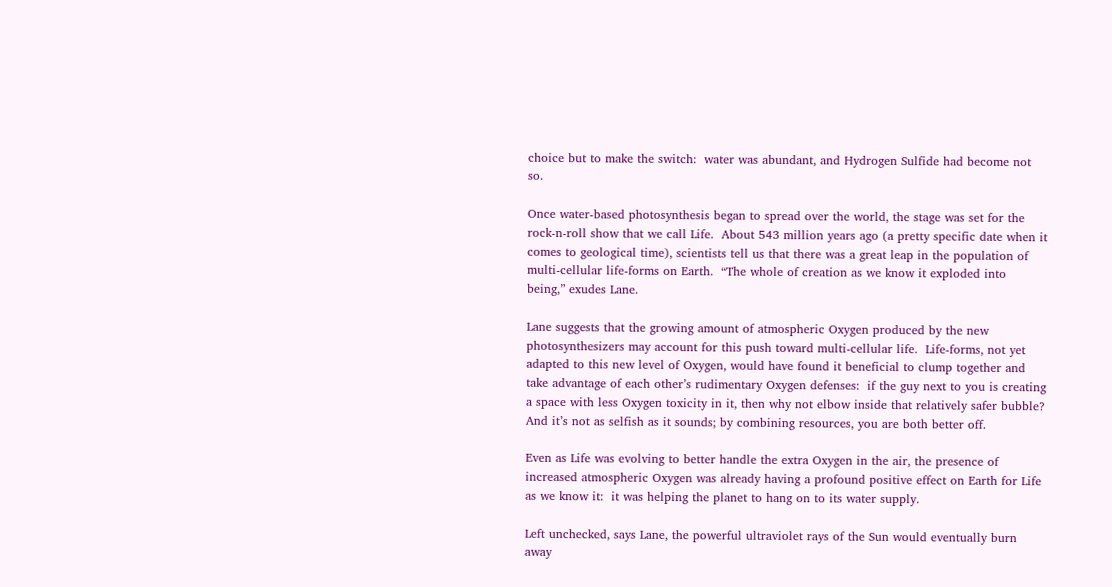choice but to make the switch:  water was abundant, and Hydrogen Sulfide had become not so.

Once water-based photosynthesis began to spread over the world, the stage was set for the rock-n-roll show that we call Life.  About 543 million years ago (a pretty specific date when it comes to geological time), scientists tell us that there was a great leap in the population of multi-cellular life-forms on Earth.  “The whole of creation as we know it exploded into being,” exudes Lane.

Lane suggests that the growing amount of atmospheric Oxygen produced by the new photosynthesizers may account for this push toward multi-cellular life.  Life-forms, not yet adapted to this new level of Oxygen, would have found it beneficial to clump together and take advantage of each other’s rudimentary Oxygen defenses:  if the guy next to you is creating a space with less Oxygen toxicity in it, then why not elbow inside that relatively safer bubble?  And it’s not as selfish as it sounds; by combining resources, you are both better off.

Even as Life was evolving to better handle the extra Oxygen in the air, the presence of increased atmospheric Oxygen was already having a profound positive effect on Earth for Life as we know it:  it was helping the planet to hang on to its water supply.

Left unchecked, says Lane, the powerful ultraviolet rays of the Sun would eventually burn away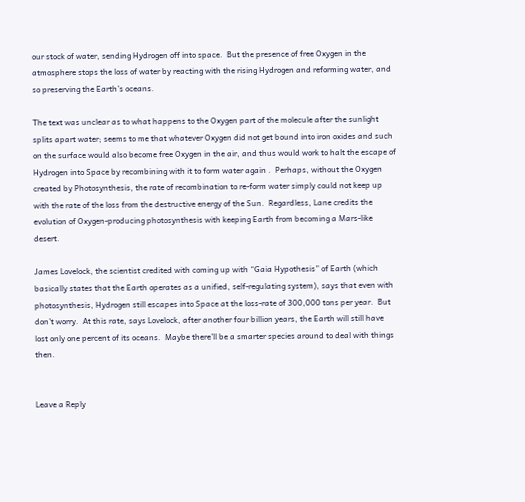our stock of water, sending Hydrogen off into space.  But the presence of free Oxygen in the atmosphere stops the loss of water by reacting with the rising Hydrogen and reforming water, and so preserving the Earth’s oceans.

The text was unclear as to what happens to the Oxygen part of the molecule after the sunlight splits apart water; seems to me that whatever Oxygen did not get bound into iron oxides and such on the surface would also become free Oxygen in the air, and thus would work to halt the escape of Hydrogen into Space by recombining with it to form water again .  Perhaps, without the Oxygen created by Photosynthesis, the rate of recombination to re-form water simply could not keep up with the rate of the loss from the destructive energy of the Sun.  Regardless, Lane credits the evolution of Oxygen-producing photosynthesis with keeping Earth from becoming a Mars-like desert.

James Lovelock, the scientist credited with coming up with “Gaia Hypothesis” of Earth (which basically states that the Earth operates as a unified, self-regulating system), says that even with photosynthesis, Hydrogen still escapes into Space at the loss-rate of 300,000 tons per year.  But don’t worry.  At this rate, says Lovelock, after another four billion years, the Earth will still have lost only one percent of its oceans.  Maybe there’ll be a smarter species around to deal with things then.


Leave a Reply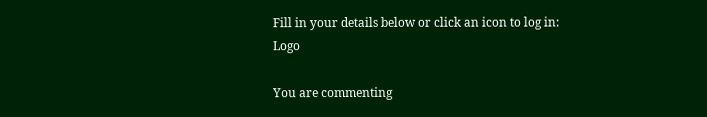Fill in your details below or click an icon to log in: Logo

You are commenting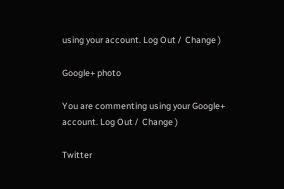using your account. Log Out /  Change )

Google+ photo

You are commenting using your Google+ account. Log Out /  Change )

Twitter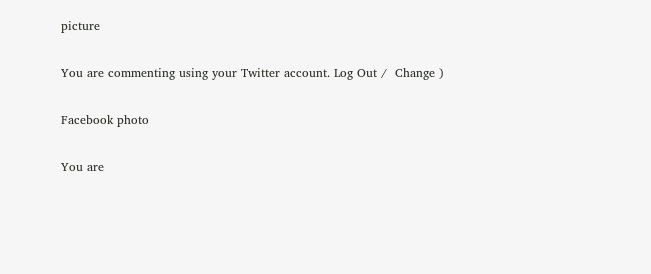picture

You are commenting using your Twitter account. Log Out /  Change )

Facebook photo

You are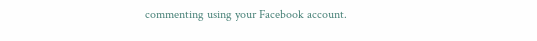commenting using your Facebook account.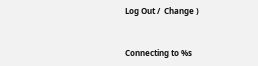Log Out /  Change )


Connecting to %s